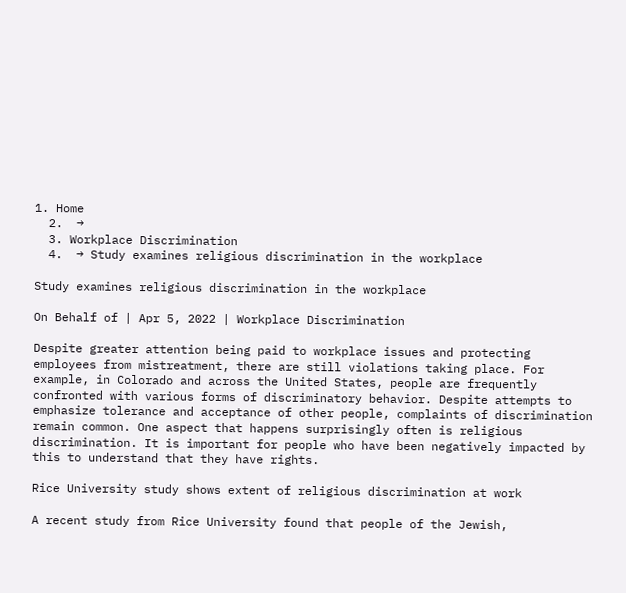1. Home
  2.  →
  3. Workplace Discrimination
  4.  → Study examines religious discrimination in the workplace

Study examines religious discrimination in the workplace

On Behalf of | Apr 5, 2022 | Workplace Discrimination

Despite greater attention being paid to workplace issues and protecting employees from mistreatment, there are still violations taking place. For example, in Colorado and across the United States, people are frequently confronted with various forms of discriminatory behavior. Despite attempts to emphasize tolerance and acceptance of other people, complaints of discrimination remain common. One aspect that happens surprisingly often is religious discrimination. It is important for people who have been negatively impacted by this to understand that they have rights.

Rice University study shows extent of religious discrimination at work

A recent study from Rice University found that people of the Jewish,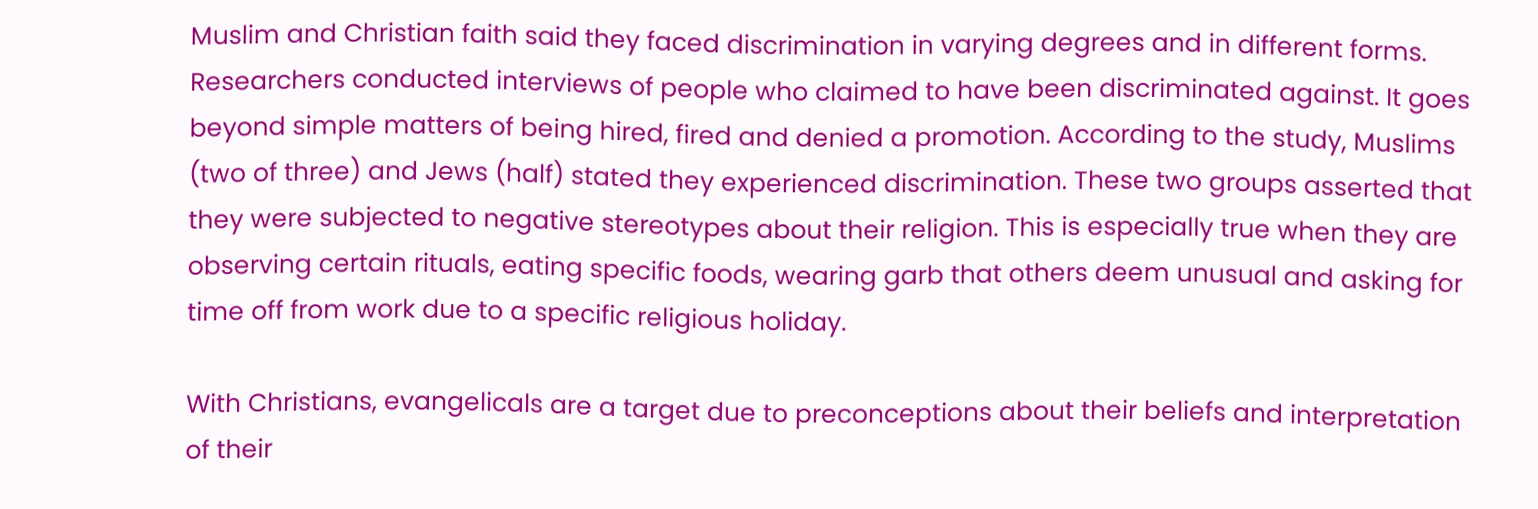Muslim and Christian faith said they faced discrimination in varying degrees and in different forms. Researchers conducted interviews of people who claimed to have been discriminated against. It goes beyond simple matters of being hired, fired and denied a promotion. According to the study, Muslims (two of three) and Jews (half) stated they experienced discrimination. These two groups asserted that they were subjected to negative stereotypes about their religion. This is especially true when they are observing certain rituals, eating specific foods, wearing garb that others deem unusual and asking for time off from work due to a specific religious holiday.

With Christians, evangelicals are a target due to preconceptions about their beliefs and interpretation of their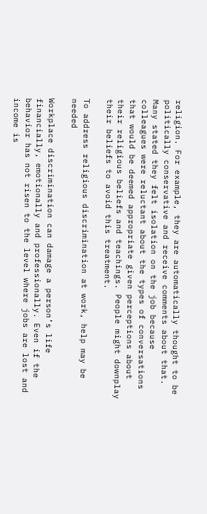religion. For example, they are automatically thought to be politically conservative and receive comments about that. Many stated they felt isolation on the job because colleagues were reluctant about the types of conversations that would be deemed appropriate given perceptions about their religious beliefs and teachings. People might downplay their beliefs to avoid this treatment.

To address religious discrimination at work, help may be needed

Workplace discrimination can damage a person’s life financially, emotionally and professionally. Even if the behavior has not risen to the level where jobs are lost and income is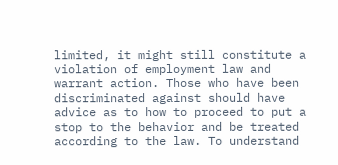limited, it might still constitute a violation of employment law and warrant action. Those who have been discriminated against should have advice as to how to proceed to put a stop to the behavior and be treated according to the law. To understand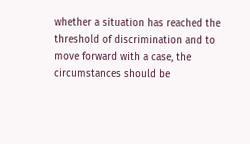whether a situation has reached the threshold of discrimination and to move forward with a case, the circumstances should be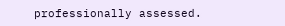professionally assessed.